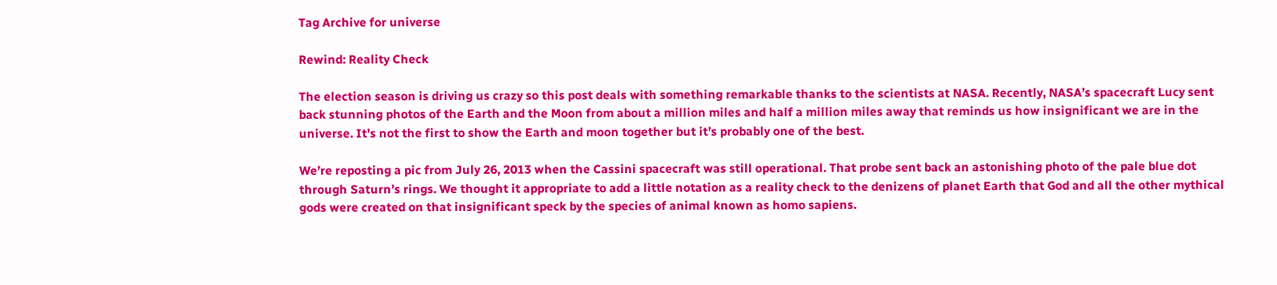Tag Archive for universe

Rewind: Reality Check

The election season is driving us crazy so this post deals with something remarkable thanks to the scientists at NASA. Recently, NASA’s spacecraft Lucy sent back stunning photos of the Earth and the Moon from about a million miles and half a million miles away that reminds us how insignificant we are in the universe. It’s not the first to show the Earth and moon together but it’s probably one of the best.

We’re reposting a pic from July 26, 2013 when the Cassini spacecraft was still operational. That probe sent back an astonishing photo of the pale blue dot through Saturn’s rings. We thought it appropriate to add a little notation as a reality check to the denizens of planet Earth that God and all the other mythical gods were created on that insignificant speck by the species of animal known as homo sapiens.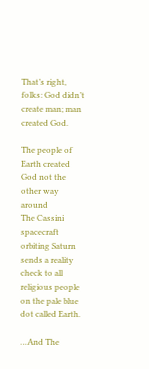That’s right, folks: God didn’t create man; man created God.

The people of Earth created God not the other way around
The Cassini spacecraft orbiting Saturn sends a reality check to all religious people on the pale blue dot called Earth.

…And The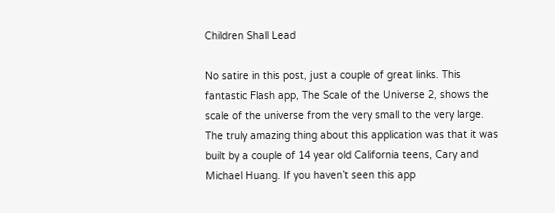Children Shall Lead

No satire in this post, just a couple of great links. This fantastic Flash app, The Scale of the Universe 2, shows the scale of the universe from the very small to the very large. The truly amazing thing about this application was that it was built by a couple of 14 year old California teens, Cary and Michael Huang. If you haven’t seen this app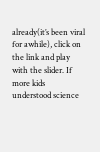already(it’s been viral for awhile), click on the link and play with the slider. If more kids understood science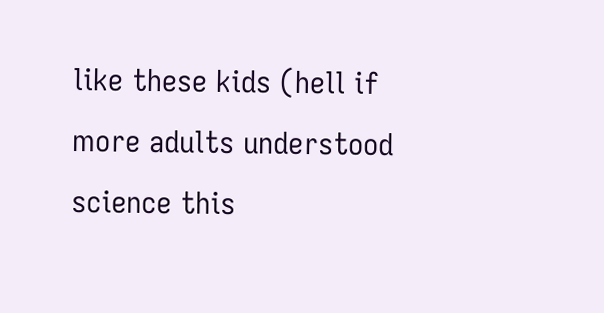like these kids (hell if more adults understood science this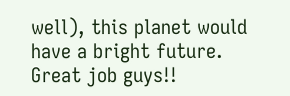well), this planet would have a bright future. Great job guys!!